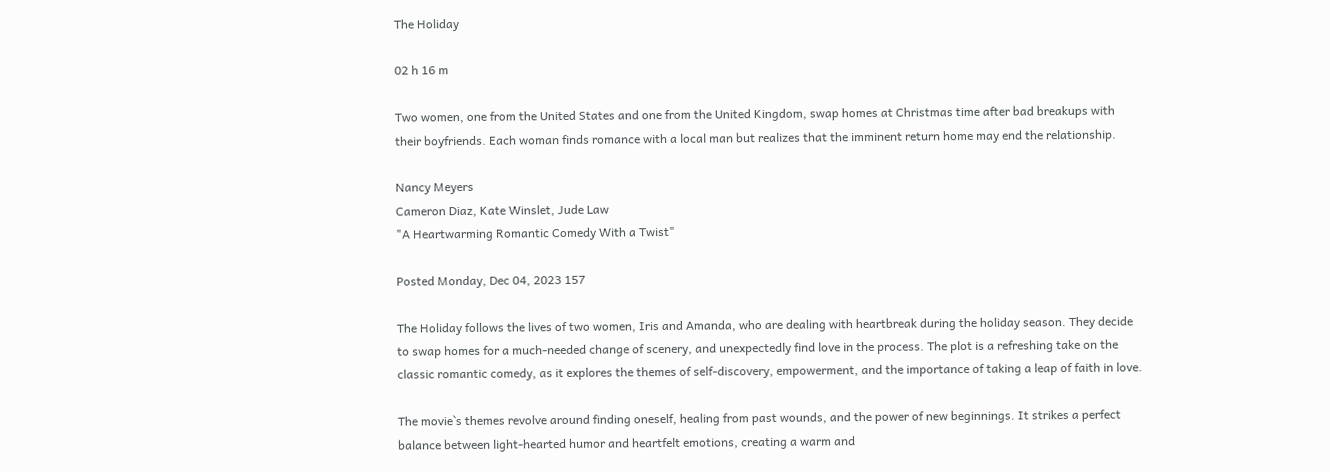The Holiday

02 h 16 m

Two women, one from the United States and one from the United Kingdom, swap homes at Christmas time after bad breakups with their boyfriends. Each woman finds romance with a local man but realizes that the imminent return home may end the relationship.

Nancy Meyers
Cameron Diaz, Kate Winslet, Jude Law
"A Heartwarming Romantic Comedy With a Twist"

Posted Monday, Dec 04, 2023 157

The Holiday follows the lives of two women, Iris and Amanda, who are dealing with heartbreak during the holiday season. They decide to swap homes for a much-needed change of scenery, and unexpectedly find love in the process. The plot is a refreshing take on the classic romantic comedy, as it explores the themes of self-discovery, empowerment, and the importance of taking a leap of faith in love.

The movie`s themes revolve around finding oneself, healing from past wounds, and the power of new beginnings. It strikes a perfect balance between light-hearted humor and heartfelt emotions, creating a warm and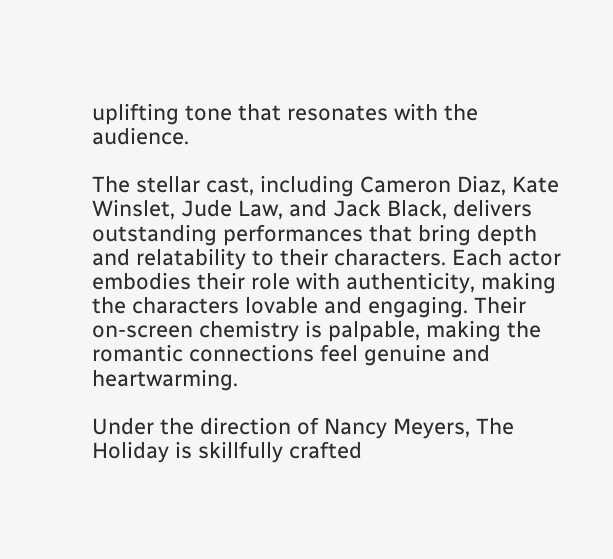uplifting tone that resonates with the audience.

The stellar cast, including Cameron Diaz, Kate Winslet, Jude Law, and Jack Black, delivers outstanding performances that bring depth and relatability to their characters. Each actor embodies their role with authenticity, making the characters lovable and engaging. Their on-screen chemistry is palpable, making the romantic connections feel genuine and heartwarming.

Under the direction of Nancy Meyers, The Holiday is skillfully crafted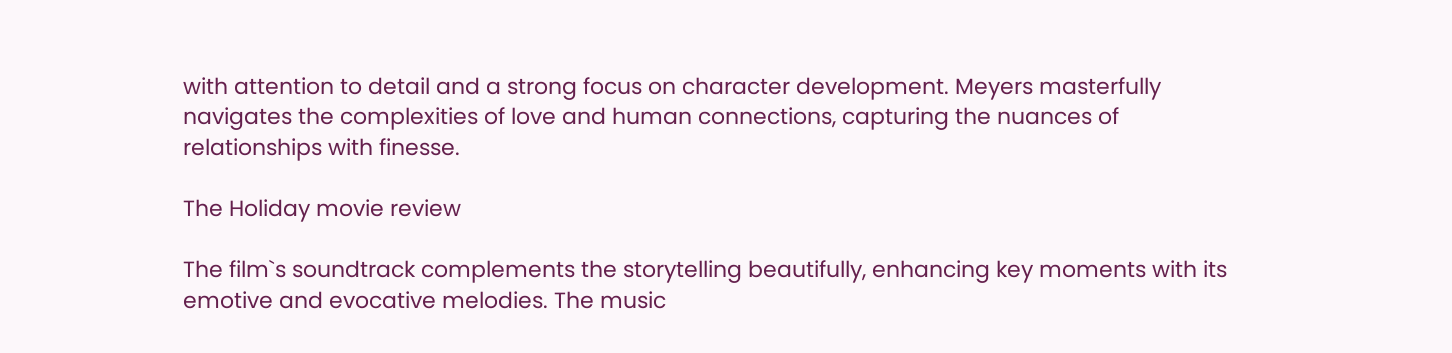with attention to detail and a strong focus on character development. Meyers masterfully navigates the complexities of love and human connections, capturing the nuances of relationships with finesse.

The Holiday movie review

The film`s soundtrack complements the storytelling beautifully, enhancing key moments with its emotive and evocative melodies. The music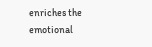enriches the emotional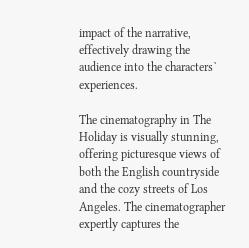impact of the narrative, effectively drawing the audience into the characters` experiences.

The cinematography in The Holiday is visually stunning, offering picturesque views of both the English countryside and the cozy streets of Los Angeles. The cinematographer expertly captures the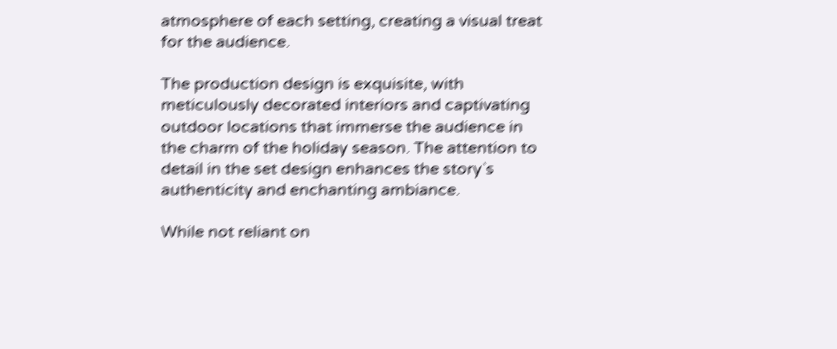atmosphere of each setting, creating a visual treat for the audience.

The production design is exquisite, with meticulously decorated interiors and captivating outdoor locations that immerse the audience in the charm of the holiday season. The attention to detail in the set design enhances the story`s authenticity and enchanting ambiance.

While not reliant on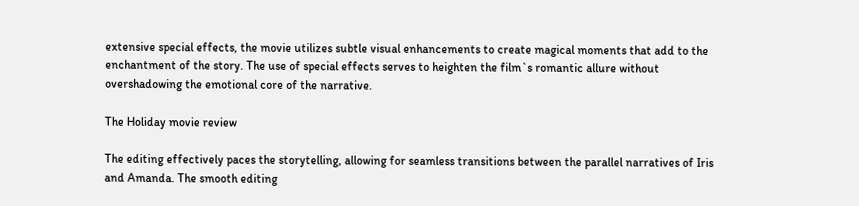extensive special effects, the movie utilizes subtle visual enhancements to create magical moments that add to the enchantment of the story. The use of special effects serves to heighten the film`s romantic allure without overshadowing the emotional core of the narrative.

The Holiday movie review

The editing effectively paces the storytelling, allowing for seamless transitions between the parallel narratives of Iris and Amanda. The smooth editing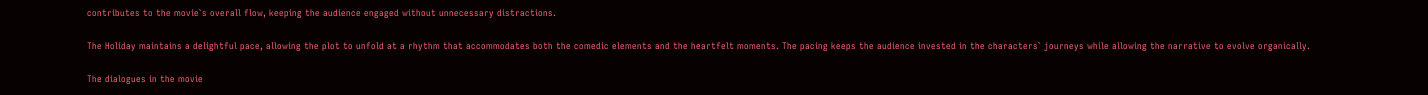contributes to the movie`s overall flow, keeping the audience engaged without unnecessary distractions.

The Holiday maintains a delightful pace, allowing the plot to unfold at a rhythm that accommodates both the comedic elements and the heartfelt moments. The pacing keeps the audience invested in the characters` journeys while allowing the narrative to evolve organically.

The dialogues in the movie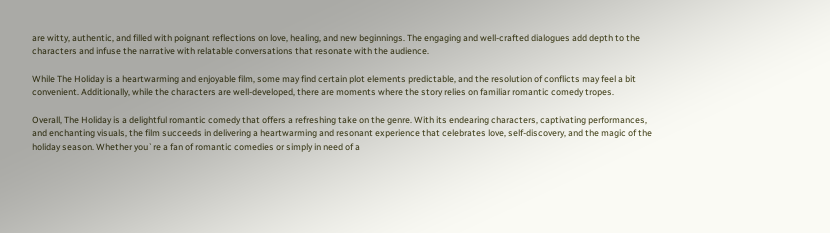are witty, authentic, and filled with poignant reflections on love, healing, and new beginnings. The engaging and well-crafted dialogues add depth to the characters and infuse the narrative with relatable conversations that resonate with the audience.

While The Holiday is a heartwarming and enjoyable film, some may find certain plot elements predictable, and the resolution of conflicts may feel a bit convenient. Additionally, while the characters are well-developed, there are moments where the story relies on familiar romantic comedy tropes.

Overall, The Holiday is a delightful romantic comedy that offers a refreshing take on the genre. With its endearing characters, captivating performances, and enchanting visuals, the film succeeds in delivering a heartwarming and resonant experience that celebrates love, self-discovery, and the magic of the holiday season. Whether you`re a fan of romantic comedies or simply in need of a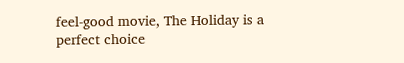feel-good movie, The Holiday is a perfect choice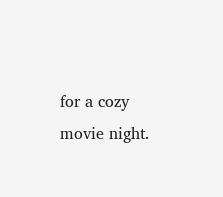for a cozy movie night.